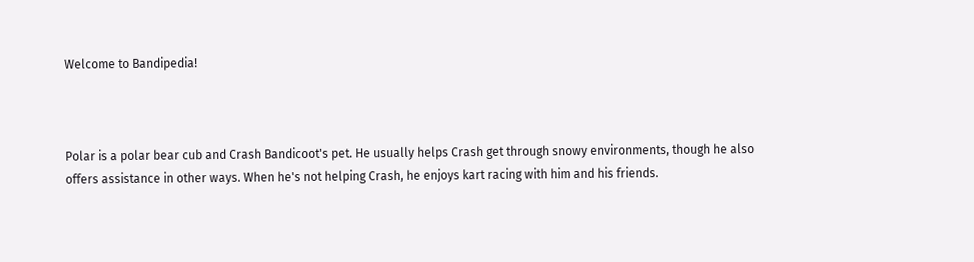Welcome to Bandipedia!



Polar is a polar bear cub and Crash Bandicoot's pet. He usually helps Crash get through snowy environments, though he also offers assistance in other ways. When he's not helping Crash, he enjoys kart racing with him and his friends.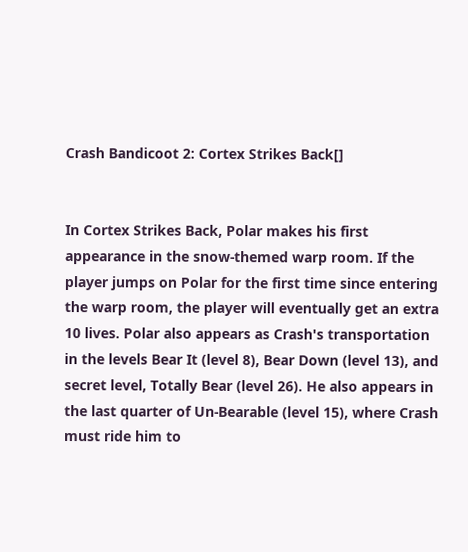Crash Bandicoot 2: Cortex Strikes Back[]


In Cortex Strikes Back, Polar makes his first appearance in the snow-themed warp room. If the player jumps on Polar for the first time since entering the warp room, the player will eventually get an extra 10 lives. Polar also appears as Crash's transportation in the levels Bear It (level 8), Bear Down (level 13), and secret level, Totally Bear (level 26). He also appears in the last quarter of Un-Bearable (level 15), where Crash must ride him to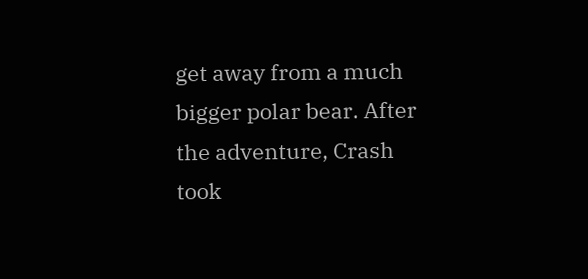get away from a much bigger polar bear. After the adventure, Crash took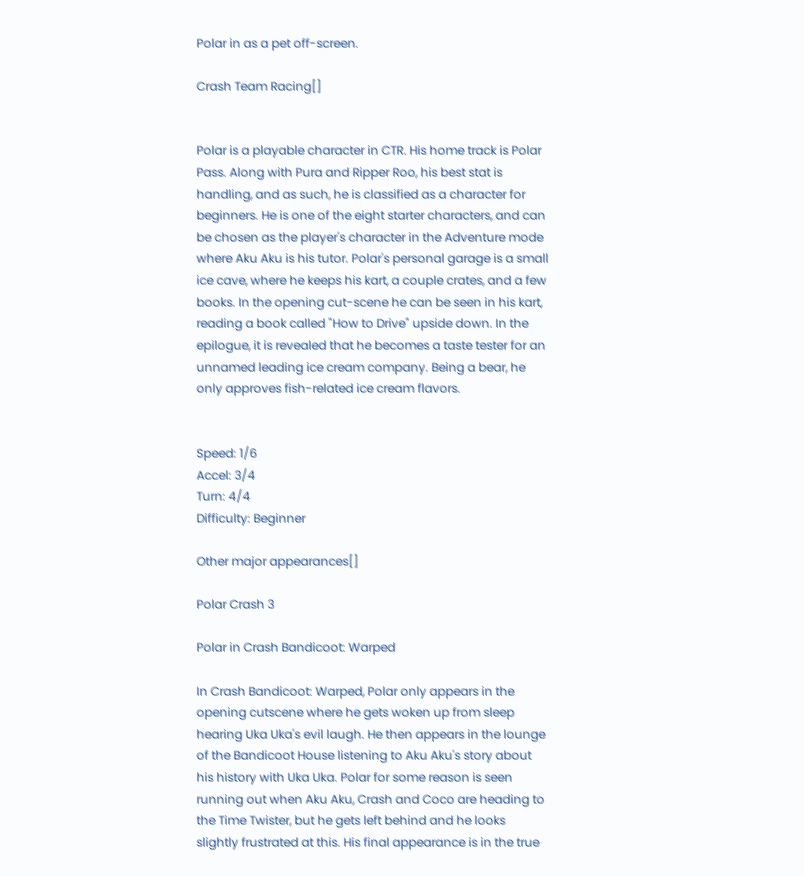Polar in as a pet off-screen.

Crash Team Racing[]


Polar is a playable character in CTR. His home track is Polar Pass. Along with Pura and Ripper Roo, his best stat is handling, and as such, he is classified as a character for beginners. He is one of the eight starter characters, and can be chosen as the player's character in the Adventure mode where Aku Aku is his tutor. Polar's personal garage is a small ice cave, where he keeps his kart, a couple crates, and a few books. In the opening cut-scene he can be seen in his kart, reading a book called "How to Drive" upside down. In the epilogue, it is revealed that he becomes a taste tester for an unnamed leading ice cream company. Being a bear, he only approves fish-related ice cream flavors.


Speed: 1/6
Accel: 3/4
Turn: 4/4
Difficulty: Beginner

Other major appearances[]

Polar Crash 3

Polar in Crash Bandicoot: Warped

In Crash Bandicoot: Warped, Polar only appears in the opening cutscene where he gets woken up from sleep hearing Uka Uka's evil laugh. He then appears in the lounge of the Bandicoot House listening to Aku Aku's story about his history with Uka Uka. Polar for some reason is seen running out when Aku Aku, Crash and Coco are heading to the Time Twister, but he gets left behind and he looks slightly frustrated at this. His final appearance is in the true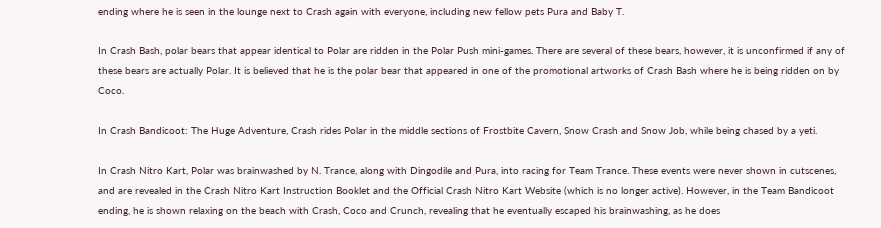ending where he is seen in the lounge next to Crash again with everyone, including new fellow pets Pura and Baby T.

In Crash Bash, polar bears that appear identical to Polar are ridden in the Polar Push mini-games. There are several of these bears, however, it is unconfirmed if any of these bears are actually Polar. It is believed that he is the polar bear that appeared in one of the promotional artworks of Crash Bash where he is being ridden on by Coco.

In Crash Bandicoot: The Huge Adventure, Crash rides Polar in the middle sections of Frostbite Cavern, Snow Crash and Snow Job, while being chased by a yeti.

In Crash Nitro Kart, Polar was brainwashed by N. Trance, along with Dingodile and Pura, into racing for Team Trance. These events were never shown in cutscenes, and are revealed in the Crash Nitro Kart Instruction Booklet and the Official Crash Nitro Kart Website (which is no longer active). However, in the Team Bandicoot ending, he is shown relaxing on the beach with Crash, Coco and Crunch, revealing that he eventually escaped his brainwashing, as he does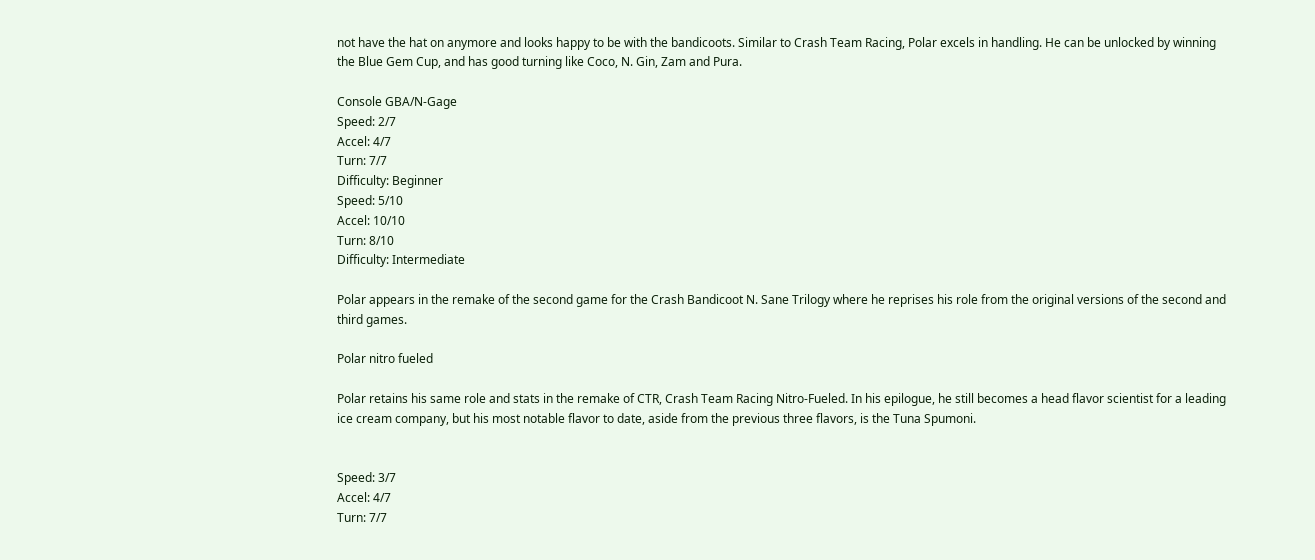not have the hat on anymore and looks happy to be with the bandicoots. Similar to Crash Team Racing, Polar excels in handling. He can be unlocked by winning the Blue Gem Cup, and has good turning like Coco, N. Gin, Zam and Pura.

Console GBA/N-Gage
Speed: 2/7
Accel: 4/7
Turn: 7/7
Difficulty: Beginner
Speed: 5/10
Accel: 10/10
Turn: 8/10
Difficulty: Intermediate

Polar appears in the remake of the second game for the Crash Bandicoot N. Sane Trilogy where he reprises his role from the original versions of the second and third games.

Polar nitro fueled

Polar retains his same role and stats in the remake of CTR, Crash Team Racing Nitro-Fueled. In his epilogue, he still becomes a head flavor scientist for a leading ice cream company, but his most notable flavor to date, aside from the previous three flavors, is the Tuna Spumoni.


Speed: 3/7
Accel: 4/7
Turn: 7/7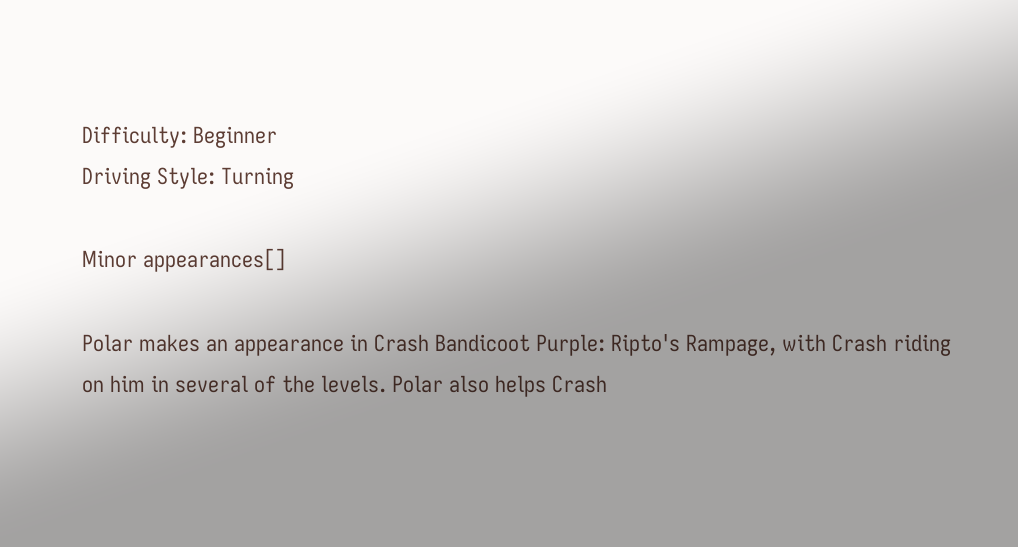Difficulty: Beginner
Driving Style: Turning

Minor appearances[]

Polar makes an appearance in Crash Bandicoot Purple: Ripto's Rampage, with Crash riding on him in several of the levels. Polar also helps Crash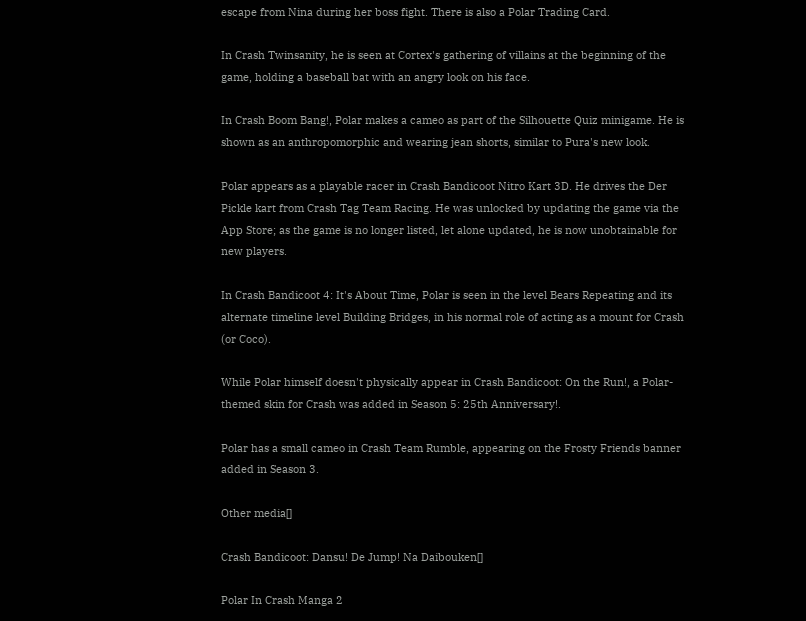escape from Nina during her boss fight. There is also a Polar Trading Card.

In Crash Twinsanity, he is seen at Cortex's gathering of villains at the beginning of the game, holding a baseball bat with an angry look on his face.

In Crash Boom Bang!, Polar makes a cameo as part of the Silhouette Quiz minigame. He is shown as an anthropomorphic and wearing jean shorts, similar to Pura's new look.

Polar appears as a playable racer in Crash Bandicoot Nitro Kart 3D. He drives the Der Pickle kart from Crash Tag Team Racing. He was unlocked by updating the game via the App Store; as the game is no longer listed, let alone updated, he is now unobtainable for new players.

In Crash Bandicoot 4: It's About Time, Polar is seen in the level Bears Repeating and its alternate timeline level Building Bridges, in his normal role of acting as a mount for Crash (or Coco).

While Polar himself doesn't physically appear in Crash Bandicoot: On the Run!, a Polar-themed skin for Crash was added in Season 5: 25th Anniversary!.

Polar has a small cameo in Crash Team Rumble, appearing on the Frosty Friends banner added in Season 3.

Other media[]

Crash Bandicoot: Dansu! De Jump! Na Daibouken[]

Polar In Crash Manga 2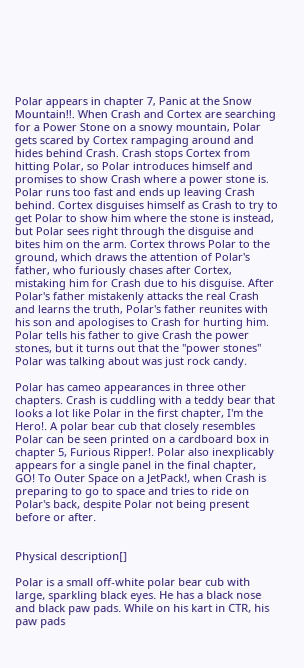Polar appears in chapter 7, Panic at the Snow Mountain!!. When Crash and Cortex are searching for a Power Stone on a snowy mountain, Polar gets scared by Cortex rampaging around and hides behind Crash. Crash stops Cortex from hitting Polar, so Polar introduces himself and promises to show Crash where a power stone is. Polar runs too fast and ends up leaving Crash behind. Cortex disguises himself as Crash to try to get Polar to show him where the stone is instead, but Polar sees right through the disguise and bites him on the arm. Cortex throws Polar to the ground, which draws the attention of Polar's father, who furiously chases after Cortex, mistaking him for Crash due to his disguise. After Polar's father mistakenly attacks the real Crash and learns the truth, Polar's father reunites with his son and apologises to Crash for hurting him. Polar tells his father to give Crash the power stones, but it turns out that the "power stones" Polar was talking about was just rock candy.

Polar has cameo appearances in three other chapters. Crash is cuddling with a teddy bear that looks a lot like Polar in the first chapter, I'm the Hero!. A polar bear cub that closely resembles Polar can be seen printed on a cardboard box in chapter 5, Furious Ripper!. Polar also inexplicably appears for a single panel in the final chapter, GO! To Outer Space on a JetPack!, when Crash is preparing to go to space and tries to ride on Polar's back, despite Polar not being present before or after.


Physical description[]

Polar is a small off-white polar bear cub with large, sparkling black eyes. He has a black nose and black paw pads. While on his kart in CTR, his paw pads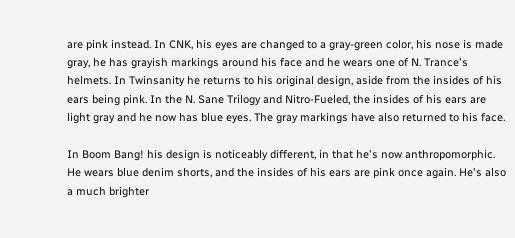are pink instead. In CNK, his eyes are changed to a gray-green color, his nose is made gray, he has grayish markings around his face and he wears one of N. Trance's helmets. In Twinsanity he returns to his original design, aside from the insides of his ears being pink. In the N. Sane Trilogy and Nitro-Fueled, the insides of his ears are light gray and he now has blue eyes. The gray markings have also returned to his face.

In Boom Bang! his design is noticeably different, in that he's now anthropomorphic. He wears blue denim shorts, and the insides of his ears are pink once again. He's also a much brighter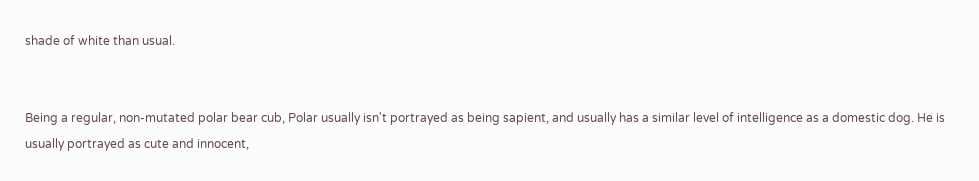shade of white than usual.


Being a regular, non-mutated polar bear cub, Polar usually isn't portrayed as being sapient, and usually has a similar level of intelligence as a domestic dog. He is usually portrayed as cute and innocent,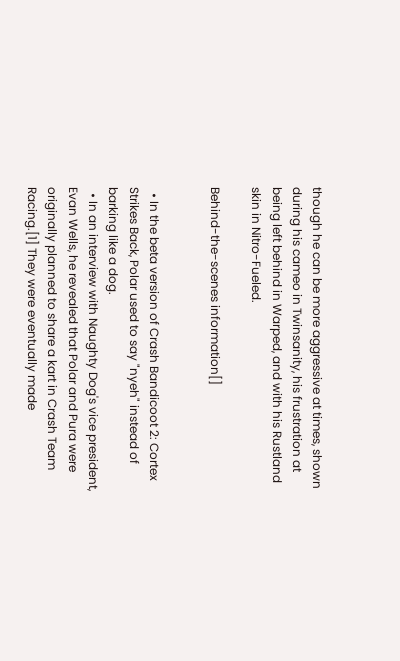though he can be more aggressive at times, shown during his cameo in Twinsanity, his frustration at being left behind in Warped, and with his Rustland skin in Nitro-Fueled.

Behind-the-scenes information[]


  • In the beta version of Crash Bandicoot 2: Cortex Strikes Back, Polar used to say "nyeh" instead of barking like a dog.
  • In an interview with Naughty Dog's vice president, Evan Wells, he revealed that Polar and Pura were originally planned to share a kart in Crash Team Racing.[1] They were eventually made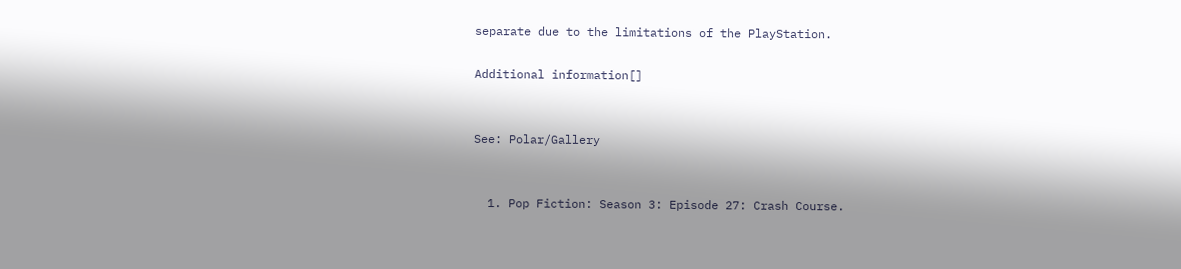separate due to the limitations of the PlayStation.

Additional information[]


See: Polar/Gallery


  1. Pop Fiction: Season 3: Episode 27: Crash Course.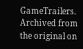GameTrailers. Archived from the original on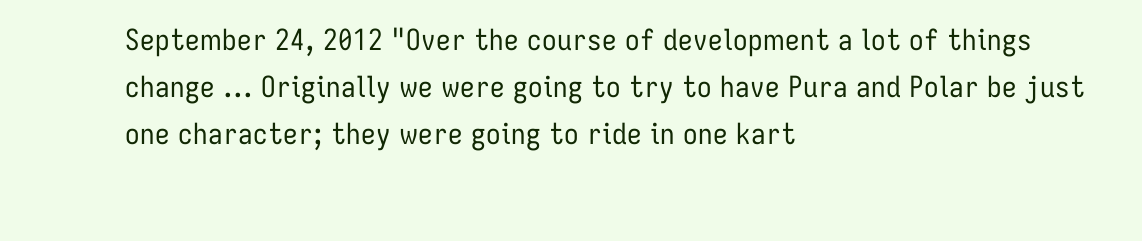September 24, 2012 "Over the course of development a lot of things change ... Originally we were going to try to have Pura and Polar be just one character; they were going to ride in one kart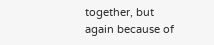together, but again because of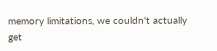memory limitations, we couldn't actually get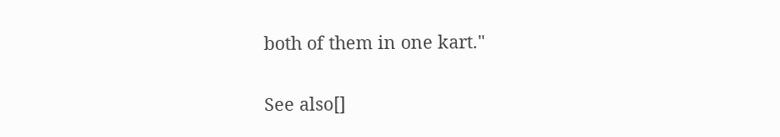both of them in one kart."

See also[]